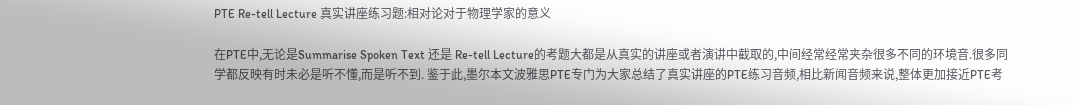PTE Re-tell Lecture 真实讲座练习题:相对论对于物理学家的意义

在PTE中,无论是Summarise Spoken Text 还是 Re-tell Lecture的考题大都是从真实的讲座或者演讲中截取的,中间经常经常夹杂很多不同的环境音.很多同学都反映有时未必是听不懂,而是听不到. 鉴于此,墨尔本文波雅思PTE专门为大家总结了真实讲座的PTE练习音频,相比新闻音频来说,整体更加接近PTE考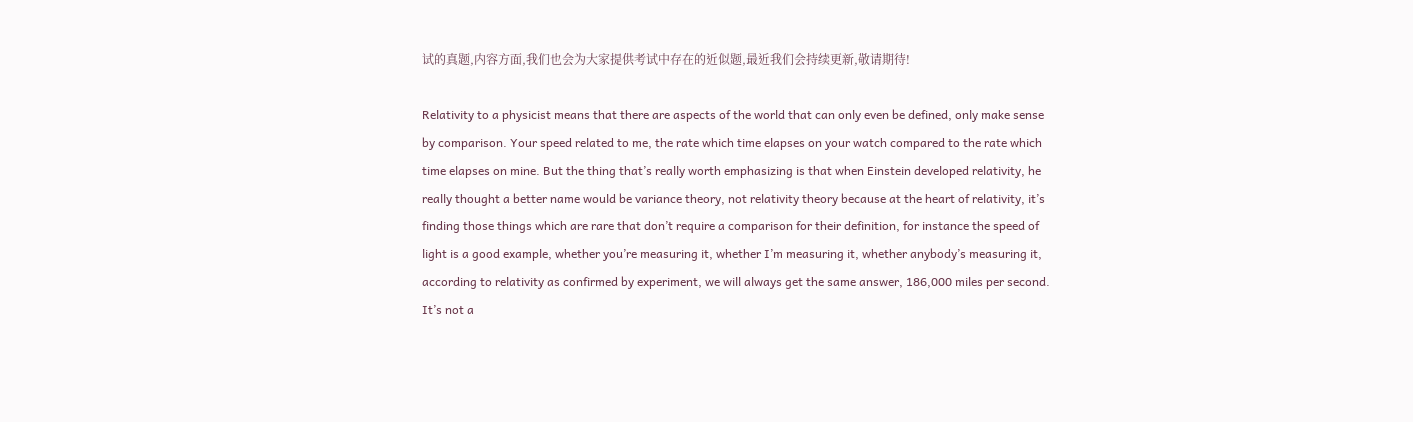试的真题,内容方面,我们也会为大家提供考试中存在的近似题,最近我们会持续更新,敬请期待!

Relativity to a physicist means that there are aspects of the world that can only even be defined, only make sense by comparison. Your speed related to me, the rate which time elapses on your watch compared to the rate which time elapses on mine. But the thing that’s really worth emphasizing is that when Einstein developed relativity, he really thought a better name would be variance theory, not relativity theory because at the heart of relativity, it’s finding those things which are rare that don’t require a comparison for their definition, for instance the speed of light is a good example, whether you’re measuring it, whether I’m measuring it, whether anybody’s measuring it, according to relativity as confirmed by experiment, we will always get the same answer, 186,000 miles per second. It’s not a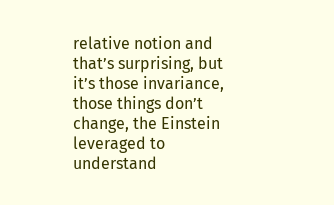relative notion and that’s surprising, but it’s those invariance, those things don’t change, the Einstein leveraged to understand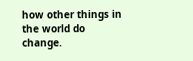how other things in the world do change.